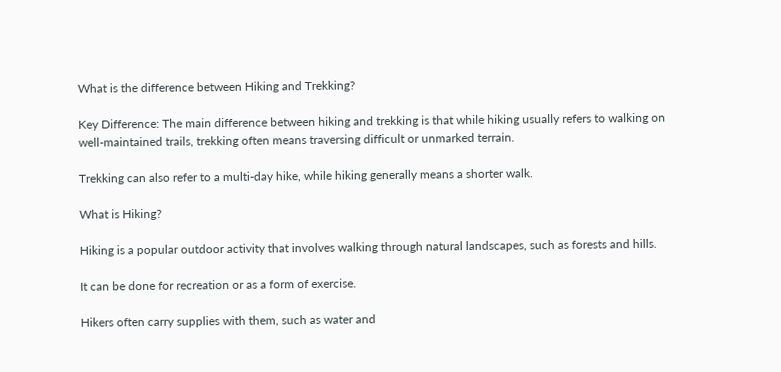What is the difference between Hiking and Trekking?

Key Difference: The main difference between hiking and trekking is that while hiking usually refers to walking on well-maintained trails, trekking often means traversing difficult or unmarked terrain.

Trekking can also refer to a multi-day hike, while hiking generally means a shorter walk.

What is Hiking?

Hiking is a popular outdoor activity that involves walking through natural landscapes, such as forests and hills.

It can be done for recreation or as a form of exercise.

Hikers often carry supplies with them, such as water and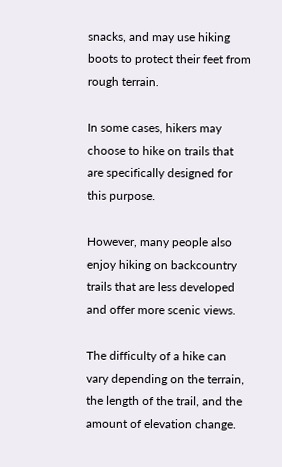snacks, and may use hiking boots to protect their feet from rough terrain.

In some cases, hikers may choose to hike on trails that are specifically designed for this purpose.

However, many people also enjoy hiking on backcountry trails that are less developed and offer more scenic views.

The difficulty of a hike can vary depending on the terrain, the length of the trail, and the amount of elevation change.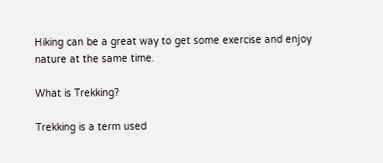Hiking can be a great way to get some exercise and enjoy nature at the same time.

What is Trekking?

Trekking is a term used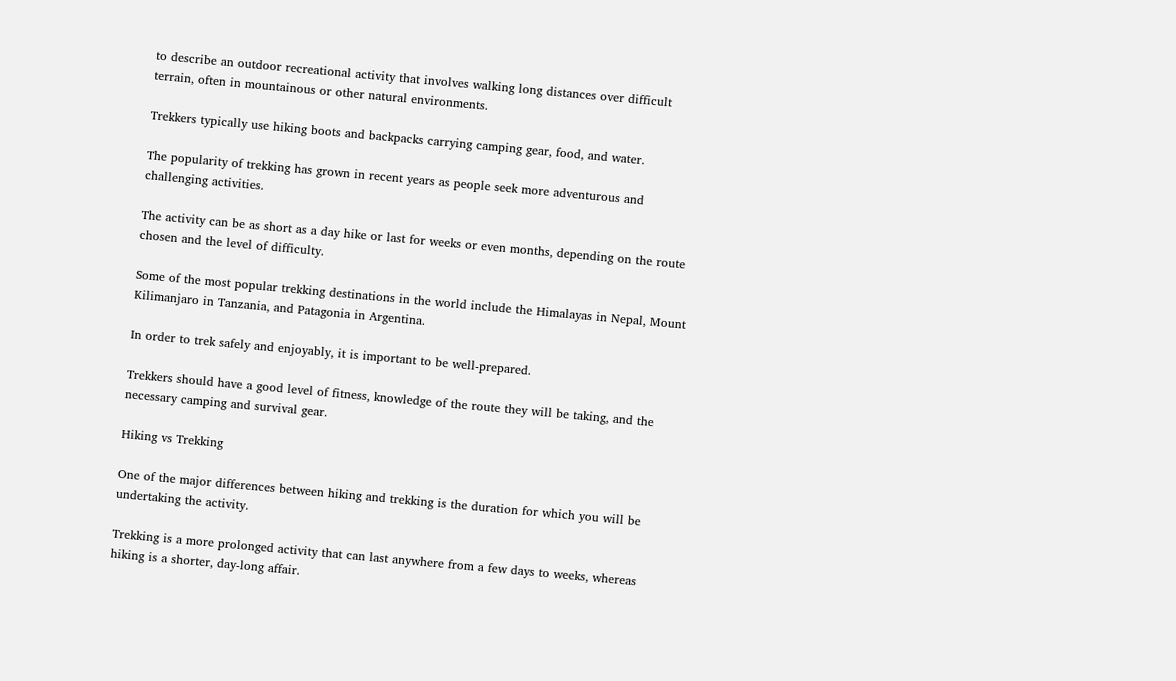to describe an outdoor recreational activity that involves walking long distances over difficult terrain, often in mountainous or other natural environments.

Trekkers typically use hiking boots and backpacks carrying camping gear, food, and water.

The popularity of trekking has grown in recent years as people seek more adventurous and challenging activities.

The activity can be as short as a day hike or last for weeks or even months, depending on the route chosen and the level of difficulty.

Some of the most popular trekking destinations in the world include the Himalayas in Nepal, Mount Kilimanjaro in Tanzania, and Patagonia in Argentina.

In order to trek safely and enjoyably, it is important to be well-prepared.

Trekkers should have a good level of fitness, knowledge of the route they will be taking, and the necessary camping and survival gear.

Hiking vs Trekking

One of the major differences between hiking and trekking is the duration for which you will be undertaking the activity.

Trekking is a more prolonged activity that can last anywhere from a few days to weeks, whereas hiking is a shorter, day-long affair.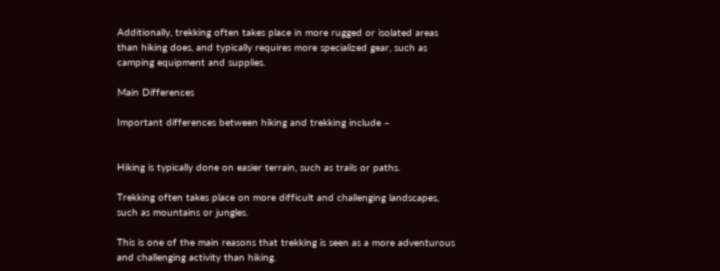Additionally, trekking often takes place in more rugged or isolated areas than hiking does, and typically requires more specialized gear, such as camping equipment and supplies.

Main Differences

Important differences between hiking and trekking include –


Hiking is typically done on easier terrain, such as trails or paths.

Trekking often takes place on more difficult and challenging landscapes, such as mountains or jungles.

This is one of the main reasons that trekking is seen as a more adventurous and challenging activity than hiking.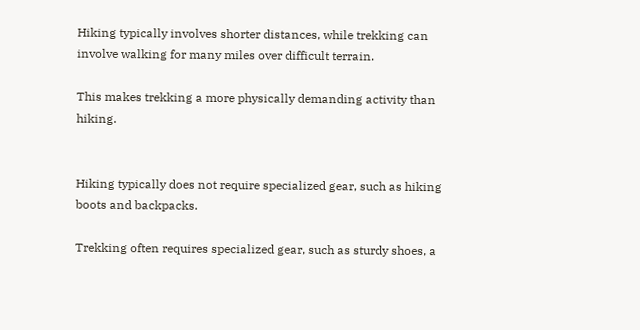Hiking typically involves shorter distances, while trekking can involve walking for many miles over difficult terrain.

This makes trekking a more physically demanding activity than hiking.


Hiking typically does not require specialized gear, such as hiking boots and backpacks.

Trekking often requires specialized gear, such as sturdy shoes, a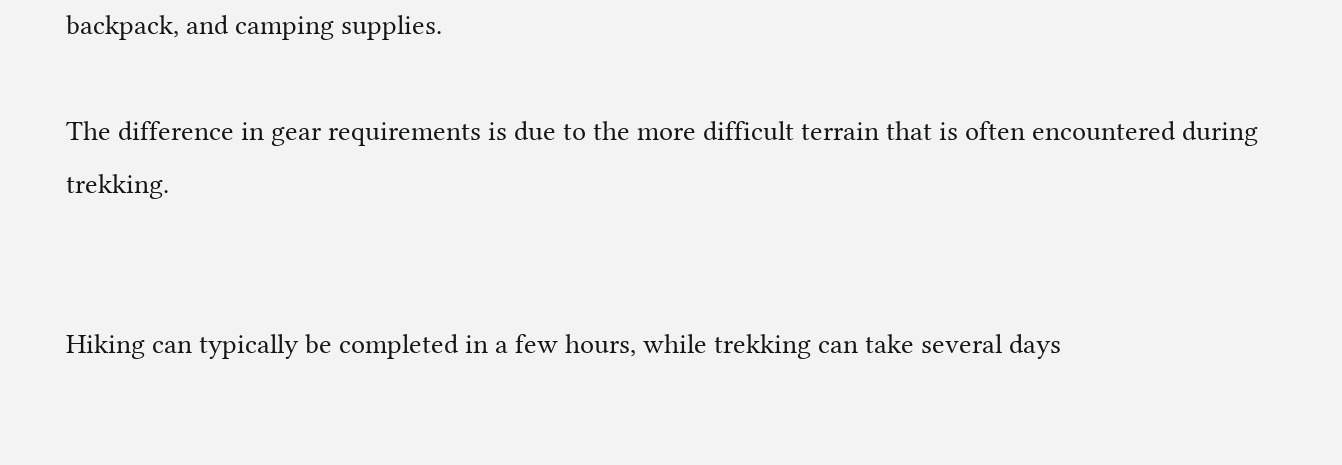backpack, and camping supplies.

The difference in gear requirements is due to the more difficult terrain that is often encountered during trekking.


Hiking can typically be completed in a few hours, while trekking can take several days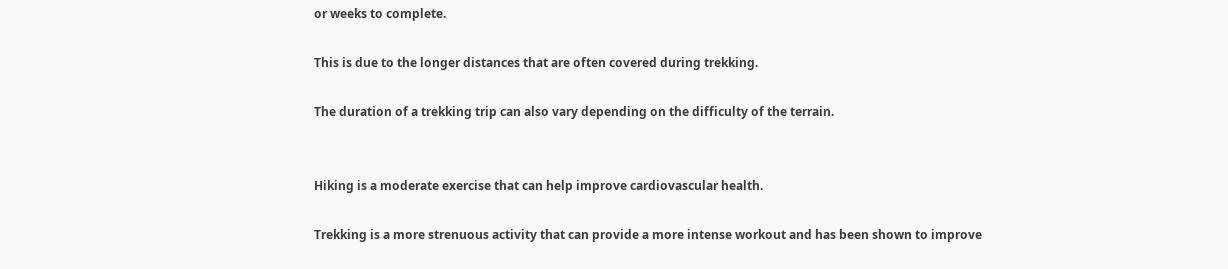or weeks to complete.

This is due to the longer distances that are often covered during trekking.

The duration of a trekking trip can also vary depending on the difficulty of the terrain.


Hiking is a moderate exercise that can help improve cardiovascular health.

Trekking is a more strenuous activity that can provide a more intense workout and has been shown to improve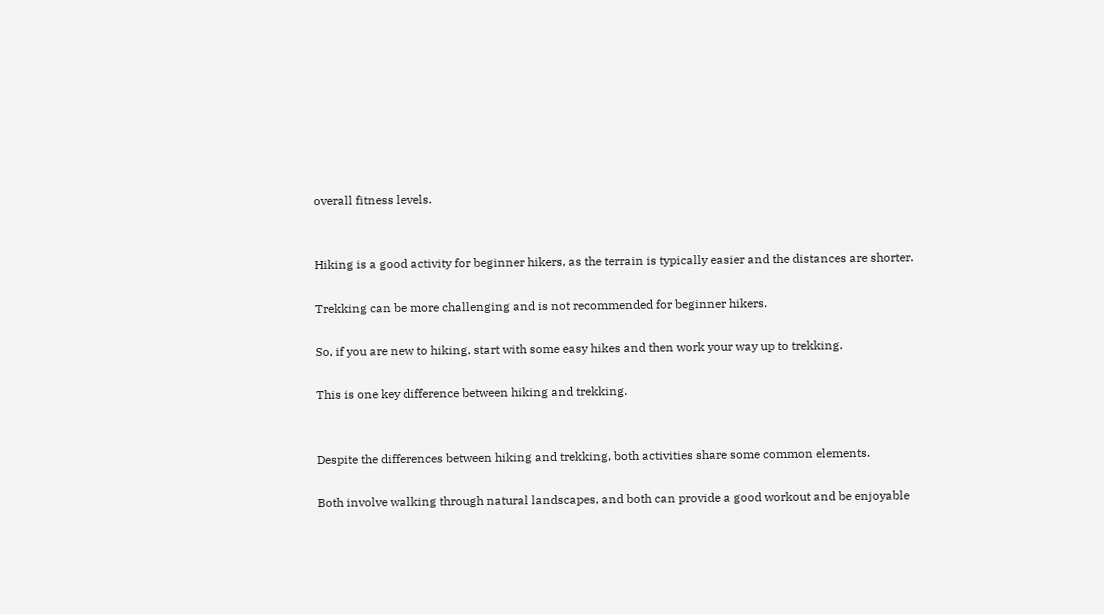overall fitness levels.


Hiking is a good activity for beginner hikers, as the terrain is typically easier and the distances are shorter.

Trekking can be more challenging and is not recommended for beginner hikers.

So, if you are new to hiking, start with some easy hikes and then work your way up to trekking.

This is one key difference between hiking and trekking.


Despite the differences between hiking and trekking, both activities share some common elements.

Both involve walking through natural landscapes, and both can provide a good workout and be enjoyable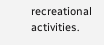recreational activities.